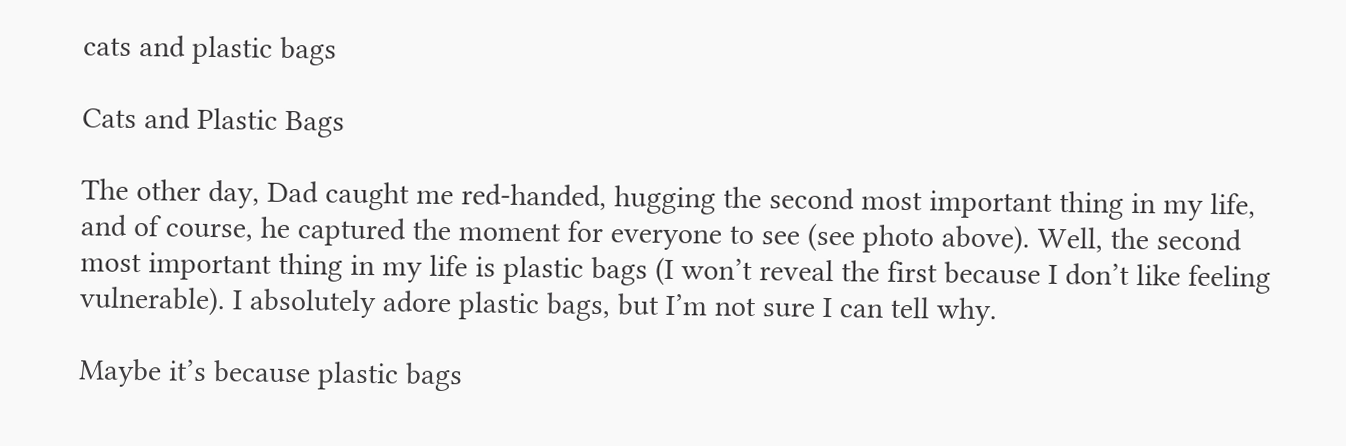cats and plastic bags

Cats and Plastic Bags

The other day, Dad caught me red-handed, hugging the second most important thing in my life, and of course, he captured the moment for everyone to see (see photo above). Well, the second most important thing in my life is plastic bags (I won’t reveal the first because I don’t like feeling vulnerable). I absolutely adore plastic bags, but I’m not sure I can tell why.

Maybe it’s because plastic bags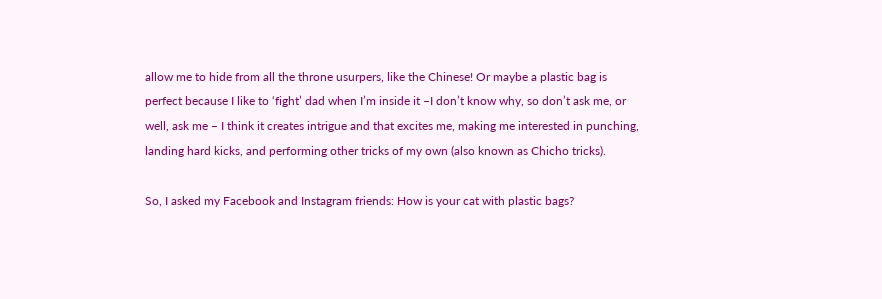allow me to hide from all the throne usurpers, like the Chinese! Or maybe a plastic bag is perfect because I like to ‘fight’ dad when I’m inside it –I don’t know why, so don’t ask me, or well, ask me – I think it creates intrigue and that excites me, making me interested in punching, landing hard kicks, and performing other tricks of my own (also known as Chicho tricks).

So, I asked my Facebook and Instagram friends: How is your cat with plastic bags?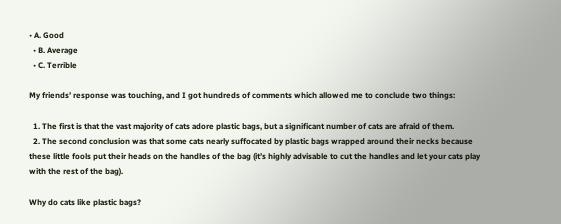• A. Good
  • B. Average
  • C. Terrible

My friends’ response was touching, and I got hundreds of comments which allowed me to conclude two things:

  1. The first is that the vast majority of cats adore plastic bags, but a significant number of cats are afraid of them.
  2. The second conclusion was that some cats nearly suffocated by plastic bags wrapped around their necks because these little fools put their heads on the handles of the bag (it’s highly advisable to cut the handles and let your cats play with the rest of the bag).

Why do cats like plastic bags?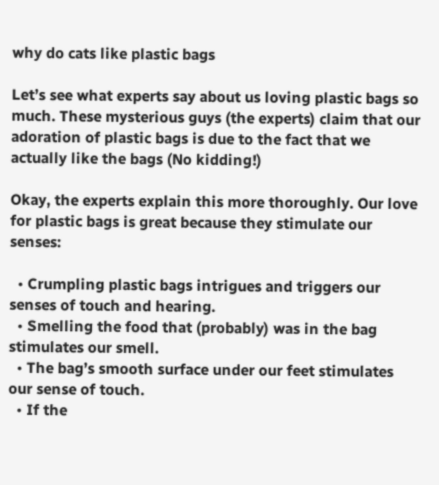why do cats like plastic bags

Let’s see what experts say about us loving plastic bags so much. These mysterious guys (the experts) claim that our adoration of plastic bags is due to the fact that we actually like the bags (No kidding!)

Okay, the experts explain this more thoroughly. Our love for plastic bags is great because they stimulate our senses:

  • Crumpling plastic bags intrigues and triggers our senses of touch and hearing.
  • Smelling the food that (probably) was in the bag stimulates our smell.
  • The bag’s smooth surface under our feet stimulates our sense of touch.
  • If the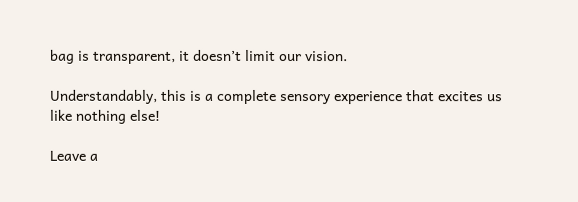bag is transparent, it doesn’t limit our vision.

Understandably, this is a complete sensory experience that excites us like nothing else!

Leave a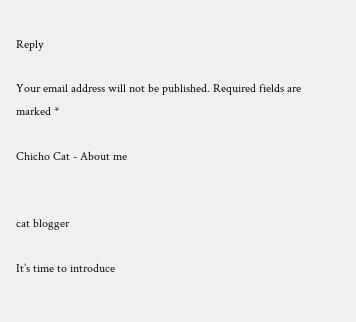Reply

Your email address will not be published. Required fields are marked *

Chicho Cat - About me


cat blogger

It’s time to introduce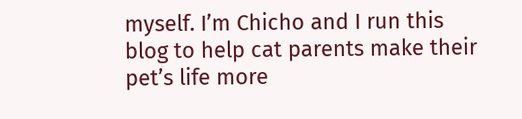myself. I’m Chicho and I run this blog to help cat parents make their pet’s life more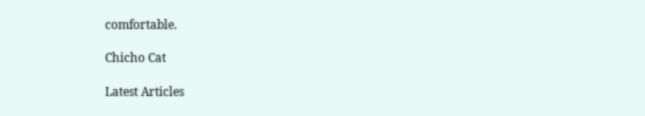comfortable.

Chicho Cat

Latest Articles